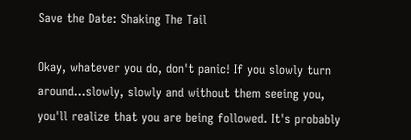Save the Date: Shaking The Tail

Okay, whatever you do, don't panic! If you slowly turn around…slowly, slowly and without them seeing you, you'll realize that you are being followed. It's probably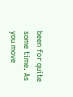been for quite some time. As you move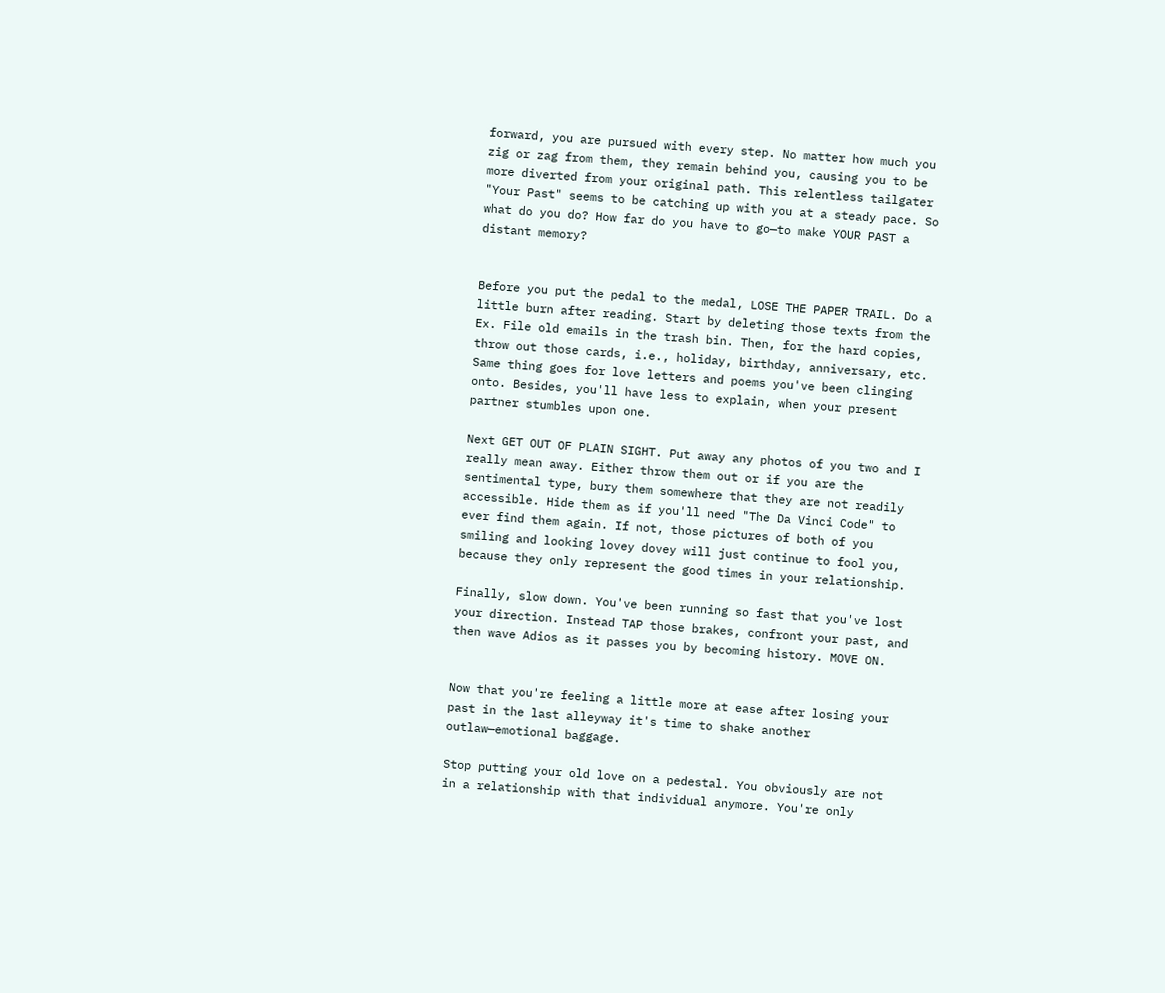forward, you are pursued with every step. No matter how much you zig or zag from them, they remain behind you, causing you to be more diverted from your original path. This relentless tailgater "Your Past" seems to be catching up with you at a steady pace. So what do you do? How far do you have to go—to make YOUR PAST a distant memory?


Before you put the pedal to the medal, LOSE THE PAPER TRAIL. Do a little burn after reading. Start by deleting those texts from the Ex. File old emails in the trash bin. Then, for the hard copies, throw out those cards, i.e., holiday, birthday, anniversary, etc. Same thing goes for love letters and poems you've been clinging onto. Besides, you'll have less to explain, when your present partner stumbles upon one.

Next GET OUT OF PLAIN SIGHT. Put away any photos of you two and I really mean away. Either throw them out or if you are the sentimental type, bury them somewhere that they are not readily accessible. Hide them as if you'll need "The Da Vinci Code" to ever find them again. If not, those pictures of both of you smiling and looking lovey dovey will just continue to fool you, because they only represent the good times in your relationship.

Finally, slow down. You've been running so fast that you've lost your direction. Instead TAP those brakes, confront your past, and then wave Adios as it passes you by becoming history. MOVE ON.


Now that you're feeling a little more at ease after losing your past in the last alleyway it's time to shake another outlaw—emotional baggage.

Stop putting your old love on a pedestal. You obviously are not in a relationship with that individual anymore. You're only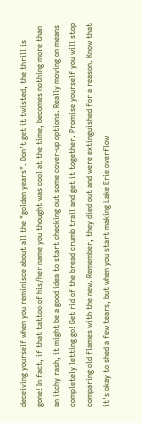deceiving yourself when you reminisce about all the "golden years". Don't get it twisted, the thrill is gone! In fact, if that tattoo of his/her name you thought was cool at the time, becomes nothing more than an itchy rash, it might be a good idea to start checking out some cover-up options. Really moving on means completely letting go! Get rid of the bread crumb trail and get it together. Promise yourself you will stop comparing old flames with the new. Remember, they died out and were extinguished for a reason. Know that it's okay to shed a few tears, but when you start making Lake Erie overflow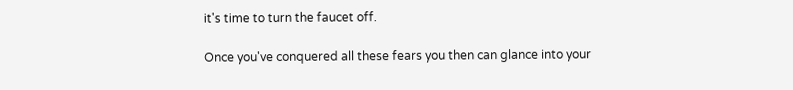it's time to turn the faucet off.

Once you've conquered all these fears you then can glance into your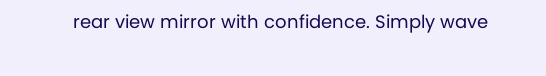rear view mirror with confidence. Simply wave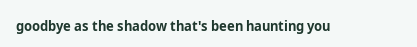goodbye as the shadow that's been haunting you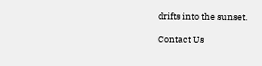drifts into the sunset.

Contact Us